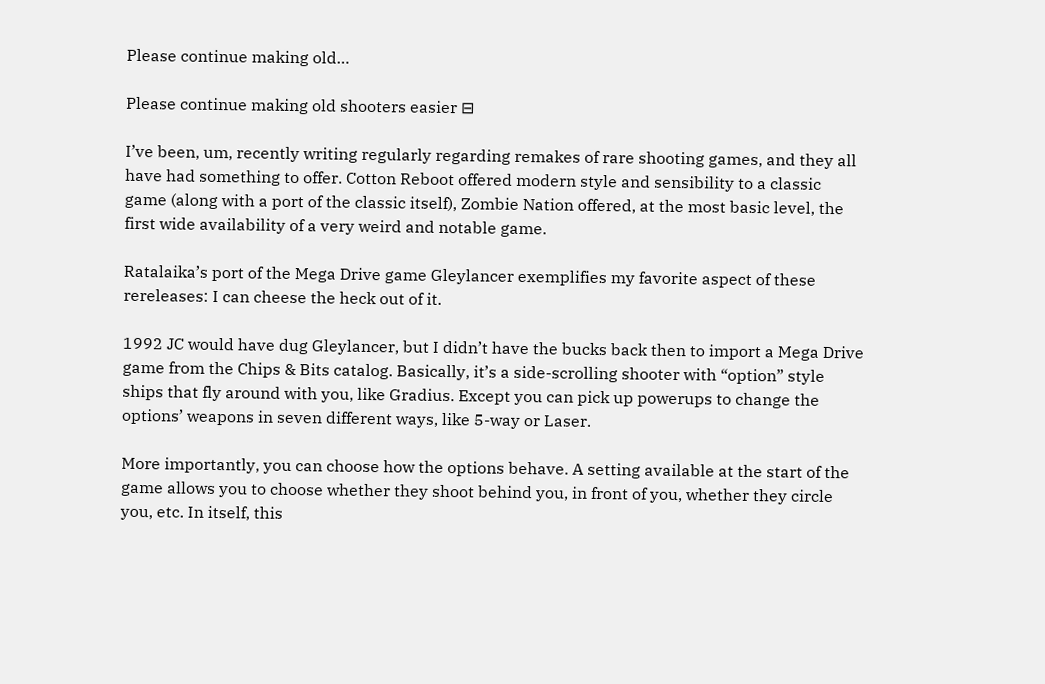Please continue making old…

Please continue making old shooters easier ⊟

I’ve been, um, recently writing regularly regarding remakes of rare shooting games, and they all have had something to offer. Cotton Reboot offered modern style and sensibility to a classic game (along with a port of the classic itself), Zombie Nation offered, at the most basic level, the first wide availability of a very weird and notable game.

Ratalaika’s port of the Mega Drive game Gleylancer exemplifies my favorite aspect of these rereleases: I can cheese the heck out of it.

1992 JC would have dug Gleylancer, but I didn’t have the bucks back then to import a Mega Drive game from the Chips & Bits catalog. Basically, it’s a side-scrolling shooter with “option” style ships that fly around with you, like Gradius. Except you can pick up powerups to change the options’ weapons in seven different ways, like 5-way or Laser.

More importantly, you can choose how the options behave. A setting available at the start of the game allows you to choose whether they shoot behind you, in front of you, whether they circle you, etc. In itself, this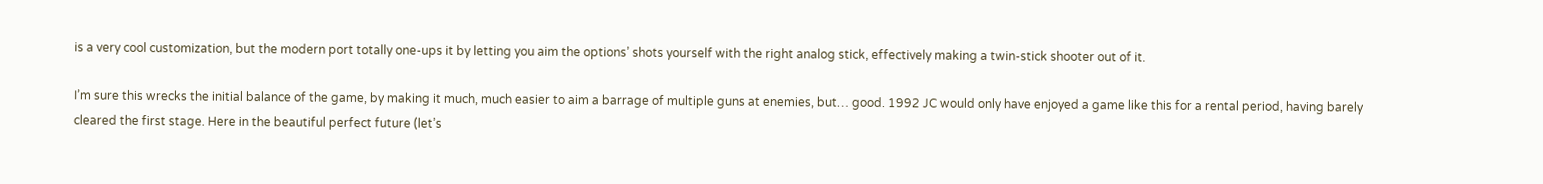is a very cool customization, but the modern port totally one-ups it by letting you aim the options’ shots yourself with the right analog stick, effectively making a twin-stick shooter out of it.

I’m sure this wrecks the initial balance of the game, by making it much, much easier to aim a barrage of multiple guns at enemies, but… good. 1992 JC would only have enjoyed a game like this for a rental period, having barely cleared the first stage. Here in the beautiful perfect future (let’s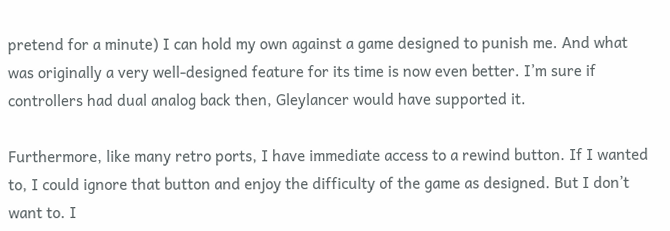pretend for a minute) I can hold my own against a game designed to punish me. And what was originally a very well-designed feature for its time is now even better. I’m sure if controllers had dual analog back then, Gleylancer would have supported it.

Furthermore, like many retro ports, I have immediate access to a rewind button. If I wanted to, I could ignore that button and enjoy the difficulty of the game as designed. But I don’t want to. I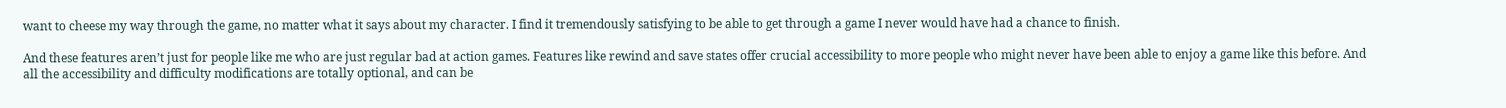want to cheese my way through the game, no matter what it says about my character. I find it tremendously satisfying to be able to get through a game I never would have had a chance to finish.

And these features aren’t just for people like me who are just regular bad at action games. Features like rewind and save states offer crucial accessibility to more people who might never have been able to enjoy a game like this before. And all the accessibility and difficulty modifications are totally optional, and can be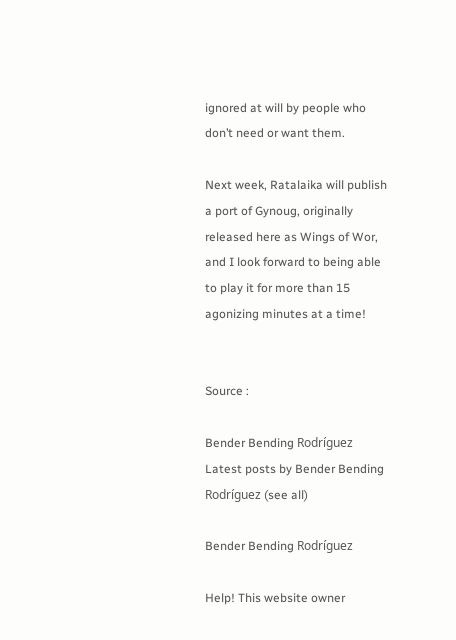ignored at will by people who don’t need or want them.

Next week, Ratalaika will publish a port of Gynoug, originally released here as Wings of Wor, and I look forward to being able to play it for more than 15 agonizing minutes at a time!


Source :

Bender Bending Rodríguez
Latest posts by Bender Bending Rodríguez (see all)

Bender Bending Rodríguez

Help! This website owner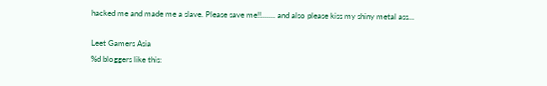hacked me and made me a slave. Please save me!!....... and also please kiss my shiny metal ass...

Leet Gamers Asia
%d bloggers like this: